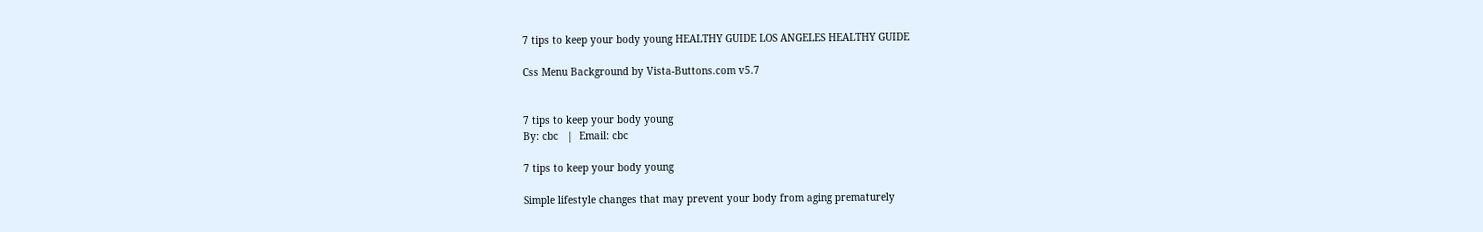7 tips to keep your body young HEALTHY GUIDE LOS ANGELES HEALTHY GUIDE

Css Menu Background by Vista-Buttons.com v5.7


7 tips to keep your body young
By: cbc   |  Email: cbc

7 tips to keep your body young

Simple lifestyle changes that may prevent your body from aging prematurely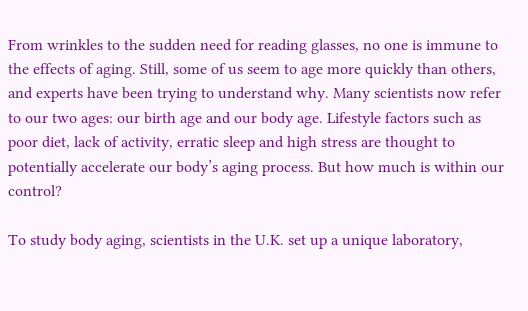From wrinkles to the sudden need for reading glasses, no one is immune to the effects of aging. Still, some of us seem to age more quickly than others, and experts have been trying to understand why. Many scientists now refer to our two ages: our birth age and our body age. Lifestyle factors such as poor diet, lack of activity, erratic sleep and high stress are thought to potentially accelerate our body’s aging process. But how much is within our control?

To study body aging, scientists in the U.K. set up a unique laboratory,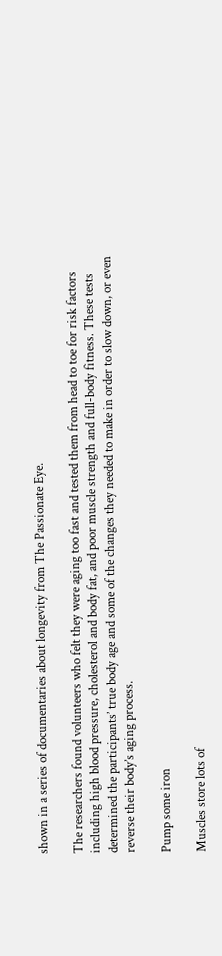shown in a series of documentaries about longevity from The Passionate Eye.

The researchers found volunteers who felt they were aging too fast and tested them from head to toe for risk factors including high blood pressure, cholesterol and body fat, and poor muscle strength and full-body fitness. These tests determined the participants’ true body age and some of the changes they needed to make in order to slow down, or even reverse their body’s aging process.

Pump some iron

Muscles store lots of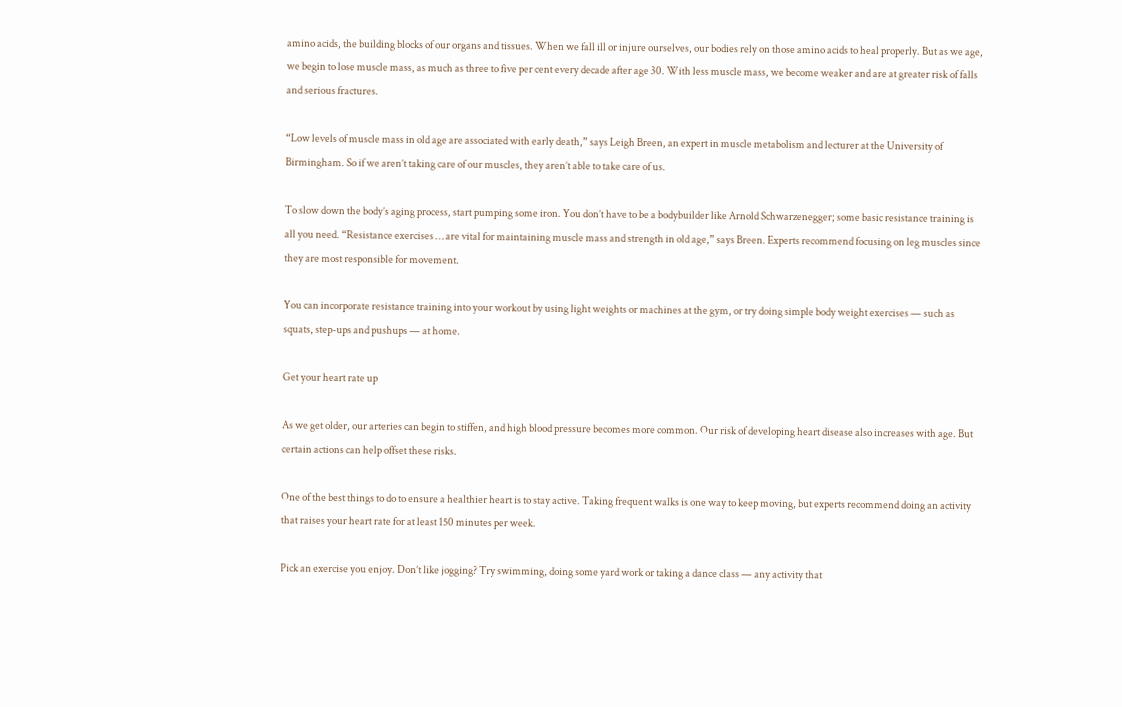amino acids, the building blocks of our organs and tissues. When we fall ill or injure ourselves, our bodies rely on those amino acids to heal properly. But as we age, we begin to lose muscle mass, as much as three to five per cent every decade after age 30. With less muscle mass, we become weaker and are at greater risk of falls and serious fractures.

“Low levels of muscle mass in old age are associated with early death,” says Leigh Breen, an expert in muscle metabolism and lecturer at the University of Birmingham. So if we aren’t taking care of our muscles, they aren’t able to take care of us.

To slow down the body’s aging process, start pumping some iron. You don’t have to be a bodybuilder like Arnold Schwarzenegger; some basic resistance training is all you need. “Resistance exercises … are vital for maintaining muscle mass and strength in old age,” says Breen. Experts recommend focusing on leg muscles since they are most responsible for movement.

You can incorporate resistance training into your workout by using light weights or machines at the gym, or try doing simple body weight exercises — such as squats, step-ups and pushups — at home.

Get your heart rate up

As we get older, our arteries can begin to stiffen, and high blood pressure becomes more common. Our risk of developing heart disease also increases with age. But certain actions can help offset these risks.

One of the best things to do to ensure a healthier heart is to stay active. Taking frequent walks is one way to keep moving, but experts recommend doing an activity that raises your heart rate for at least 150 minutes per week.

Pick an exercise you enjoy. Don’t like jogging? Try swimming, doing some yard work or taking a dance class — any activity that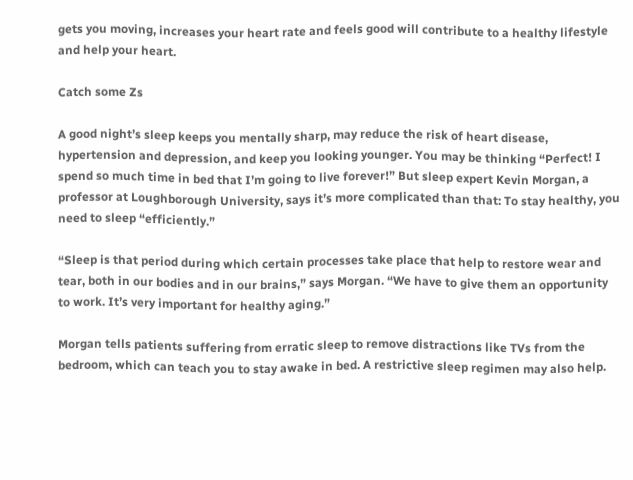gets you moving, increases your heart rate and feels good will contribute to a healthy lifestyle and help your heart.

Catch some Zs

A good night’s sleep keeps you mentally sharp, may reduce the risk of heart disease, hypertension and depression, and keep you looking younger. You may be thinking “Perfect! I spend so much time in bed that I’m going to live forever!” But sleep expert Kevin Morgan, a professor at Loughborough University, says it’s more complicated than that: To stay healthy, you need to sleep “efficiently.”

“Sleep is that period during which certain processes take place that help to restore wear and tear, both in our bodies and in our brains,” says Morgan. “We have to give them an opportunity to work. It’s very important for healthy aging.”

Morgan tells patients suffering from erratic sleep to remove distractions like TVs from the bedroom, which can teach you to stay awake in bed. A restrictive sleep regimen may also help.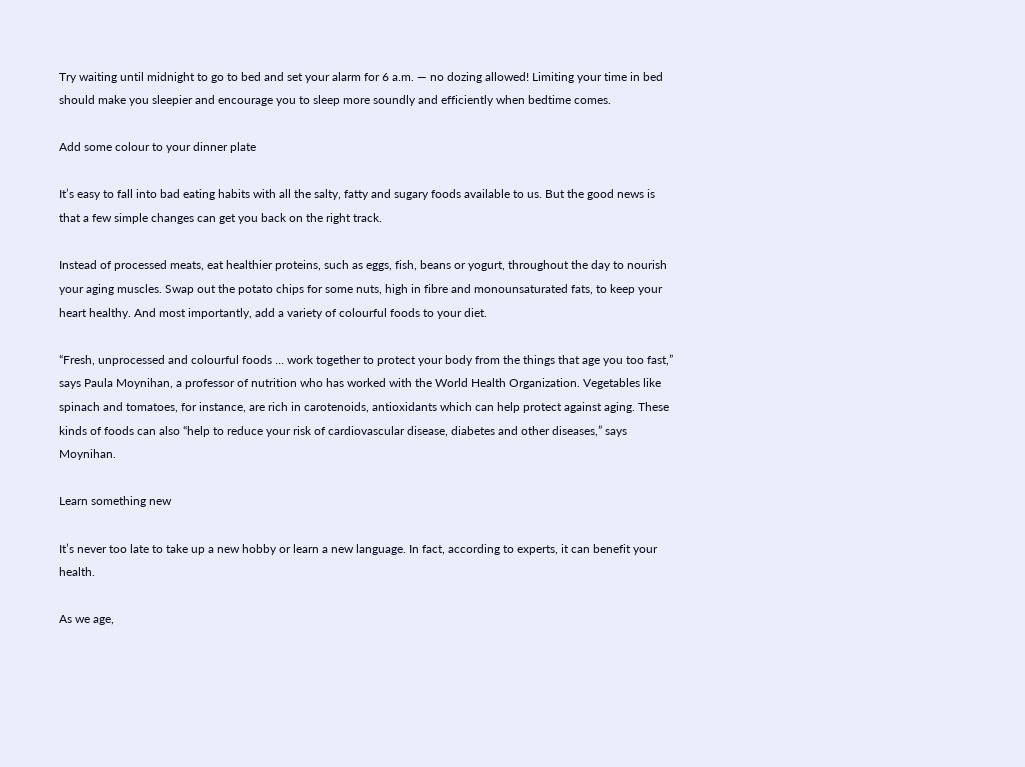Try waiting until midnight to go to bed and set your alarm for 6 a.m. — no dozing allowed! Limiting your time in bed should make you sleepier and encourage you to sleep more soundly and efficiently when bedtime comes.

Add some colour to your dinner plate

It’s easy to fall into bad eating habits with all the salty, fatty and sugary foods available to us. But the good news is that a few simple changes can get you back on the right track.

Instead of processed meats, eat healthier proteins, such as eggs, fish, beans or yogurt, throughout the day to nourish your aging muscles. Swap out the potato chips for some nuts, high in fibre and monounsaturated fats, to keep your heart healthy. And most importantly, add a variety of colourful foods to your diet.

“Fresh, unprocessed and colourful foods … work together to protect your body from the things that age you too fast,” says Paula Moynihan, a professor of nutrition who has worked with the World Health Organization. Vegetables like spinach and tomatoes, for instance, are rich in carotenoids, antioxidants which can help protect against aging. These kinds of foods can also “help to reduce your risk of cardiovascular disease, diabetes and other diseases,” says Moynihan.

Learn something new

It’s never too late to take up a new hobby or learn a new language. In fact, according to experts, it can benefit your health.

As we age,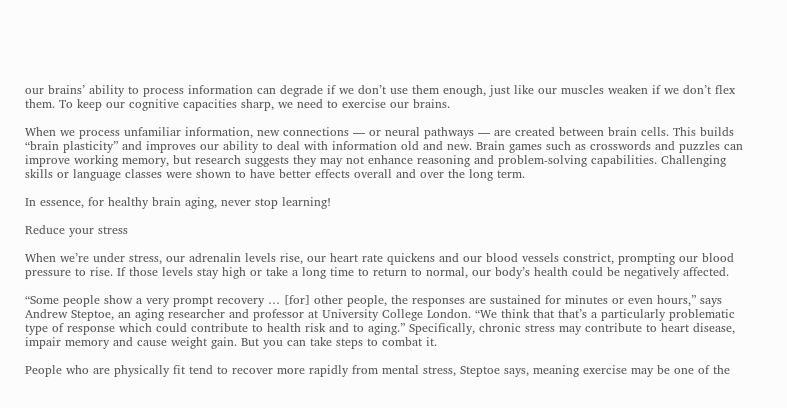our brains’ ability to process information can degrade if we don’t use them enough, just like our muscles weaken if we don’t flex them. To keep our cognitive capacities sharp, we need to exercise our brains.

When we process unfamiliar information, new connections — or neural pathways — are created between brain cells. This builds “brain plasticity” and improves our ability to deal with information old and new. Brain games such as crosswords and puzzles can improve working memory, but research suggests they may not enhance reasoning and problem-solving capabilities. Challenging skills or language classes were shown to have better effects overall and over the long term.

In essence, for healthy brain aging, never stop learning!

Reduce your stress

When we’re under stress, our adrenalin levels rise, our heart rate quickens and our blood vessels constrict, prompting our blood pressure to rise. If those levels stay high or take a long time to return to normal, our body’s health could be negatively affected.

“Some people show a very prompt recovery … [for] other people, the responses are sustained for minutes or even hours,” says Andrew Steptoe, an aging researcher and professor at University College London. “We think that that’s a particularly problematic type of response which could contribute to health risk and to aging.” Specifically, chronic stress may contribute to heart disease, impair memory and cause weight gain. But you can take steps to combat it.

People who are physically fit tend to recover more rapidly from mental stress, Steptoe says, meaning exercise may be one of the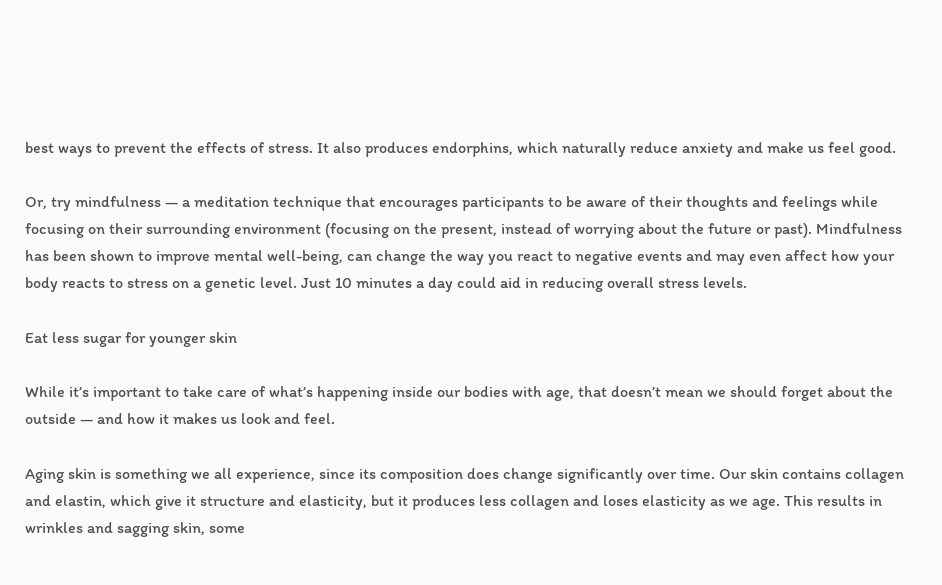best ways to prevent the effects of stress. It also produces endorphins, which naturally reduce anxiety and make us feel good.

Or, try mindfulness — a meditation technique that encourages participants to be aware of their thoughts and feelings while focusing on their surrounding environment (focusing on the present, instead of worrying about the future or past). Mindfulness has been shown to improve mental well-being, can change the way you react to negative events and may even affect how your body reacts to stress on a genetic level. Just 10 minutes a day could aid in reducing overall stress levels.

Eat less sugar for younger skin

While it’s important to take care of what’s happening inside our bodies with age, that doesn’t mean we should forget about the outside — and how it makes us look and feel.

Aging skin is something we all experience, since its composition does change significantly over time. Our skin contains collagen and elastin, which give it structure and elasticity, but it produces less collagen and loses elasticity as we age. This results in wrinkles and sagging skin, some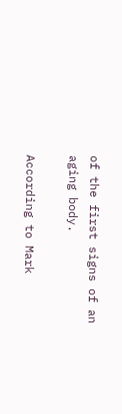of the first signs of an aging body.

According to Mark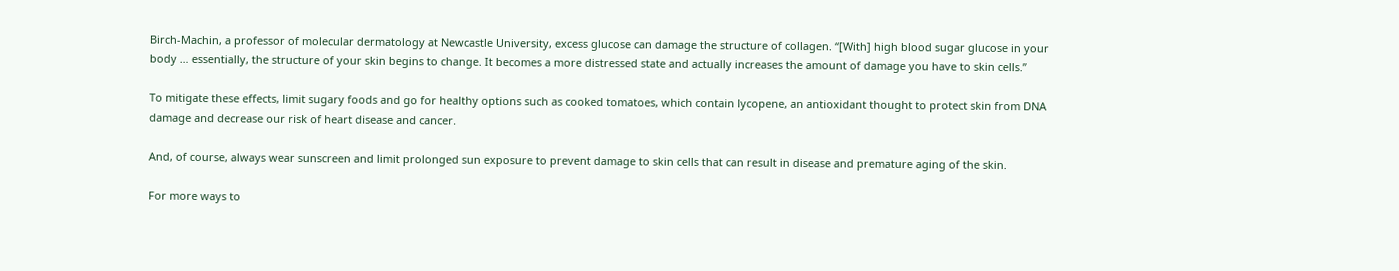Birch-Machin, a professor of molecular dermatology at Newcastle University, excess glucose can damage the structure of collagen. “[With] high blood sugar glucose in your body … essentially, the structure of your skin begins to change. It becomes a more distressed state and actually increases the amount of damage you have to skin cells.”

To mitigate these effects, limit sugary foods and go for healthy options such as cooked tomatoes, which contain lycopene, an antioxidant thought to protect skin from DNA damage and decrease our risk of heart disease and cancer.

And, of course, always wear sunscreen and limit prolonged sun exposure to prevent damage to skin cells that can result in disease and premature aging of the skin.

For more ways to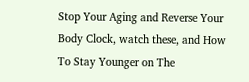Stop Your Aging and Reverse Your Body Clock, watch these, and How To Stay Younger on The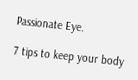Passionate Eye.

7 tips to keep your body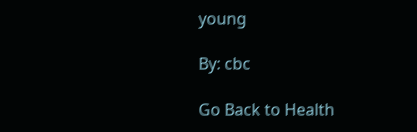young

By: cbc

Go Back to Health